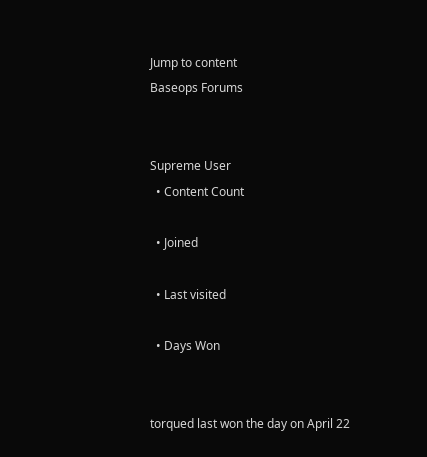Jump to content
Baseops Forums


Supreme User
  • Content Count

  • Joined

  • Last visited

  • Days Won


torqued last won the day on April 22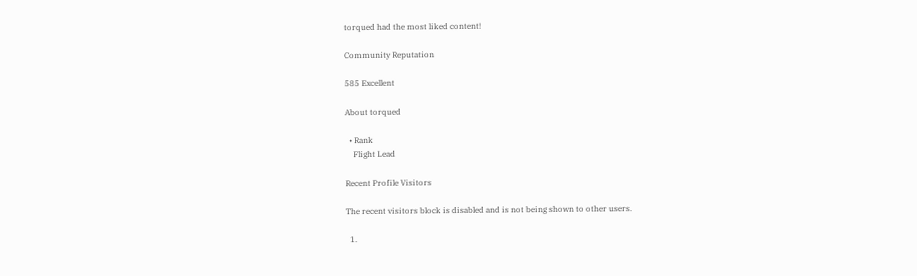torqued had the most liked content!

Community Reputation

585 Excellent

About torqued

  • Rank
    Flight Lead

Recent Profile Visitors

The recent visitors block is disabled and is not being shown to other users.

  1.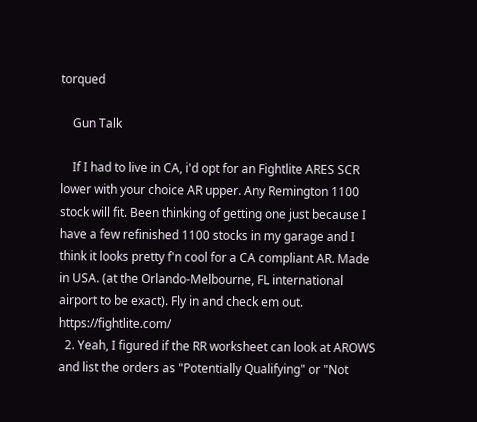torqued

    Gun Talk

    If I had to live in CA, i'd opt for an Fightlite ARES SCR lower with your choice AR upper. Any Remington 1100 stock will fit. Been thinking of getting one just because I have a few refinished 1100 stocks in my garage and I think it looks pretty f'n cool for a CA compliant AR. Made in USA. (at the Orlando-Melbourne, FL international airport to be exact). Fly in and check em out. https://fightlite.com/
  2. Yeah, I figured if the RR worksheet can look at AROWS and list the orders as "Potentially Qualifying" or "Not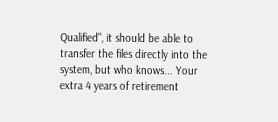Qualified", it should be able to transfer the files directly into the system, but who knows... Your extra 4 years of retirement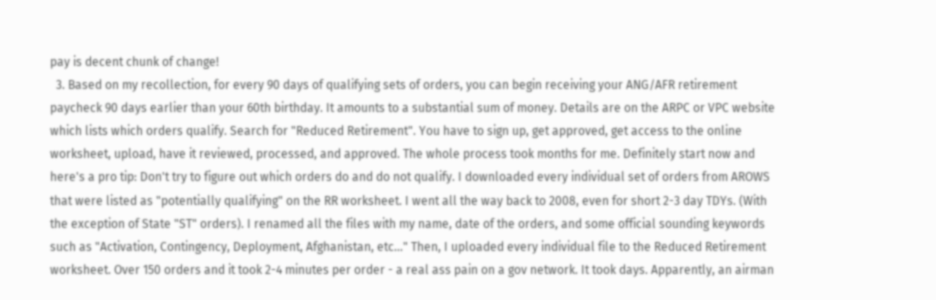pay is decent chunk of change!
  3. Based on my recollection, for every 90 days of qualifying sets of orders, you can begin receiving your ANG/AFR retirement paycheck 90 days earlier than your 60th birthday. It amounts to a substantial sum of money. Details are on the ARPC or VPC website which lists which orders qualify. Search for "Reduced Retirement". You have to sign up, get approved, get access to the online worksheet, upload, have it reviewed, processed, and approved. The whole process took months for me. Definitely start now and here's a pro tip: Don't try to figure out which orders do and do not qualify. I downloaded every individual set of orders from AROWS that were listed as "potentially qualifying" on the RR worksheet. I went all the way back to 2008, even for short 2-3 day TDYs. (With the exception of State "ST" orders). I renamed all the files with my name, date of the orders, and some official sounding keywords such as "Activation, Contingency, Deployment, Afghanistan, etc..." Then, I uploaded every individual file to the Reduced Retirement worksheet. Over 150 orders and it took 2-4 minutes per order - a real ass pain on a gov network. It took days. Apparently, an airman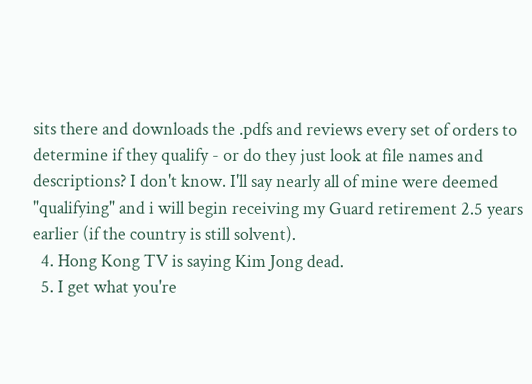sits there and downloads the .pdfs and reviews every set of orders to determine if they qualify - or do they just look at file names and descriptions? I don't know. I'll say nearly all of mine were deemed "qualifying" and i will begin receiving my Guard retirement 2.5 years earlier (if the country is still solvent).
  4. Hong Kong TV is saying Kim Jong dead.
  5. I get what you're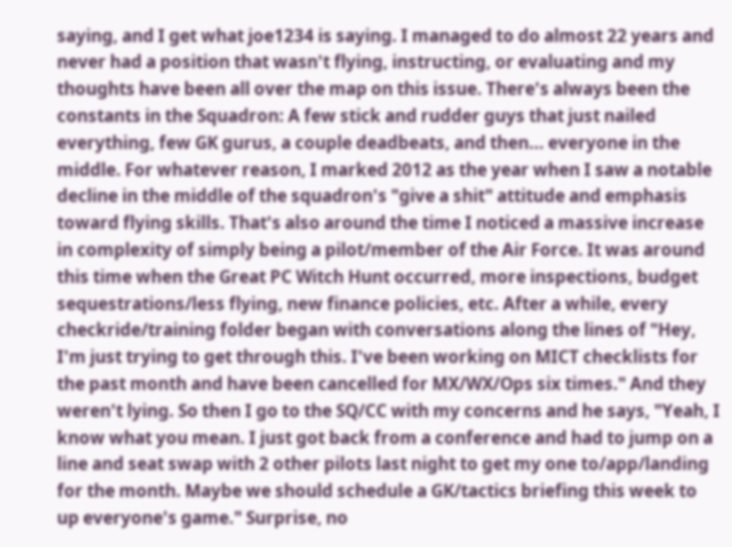saying, and I get what joe1234 is saying. I managed to do almost 22 years and never had a position that wasn't flying, instructing, or evaluating and my thoughts have been all over the map on this issue. There's always been the constants in the Squadron: A few stick and rudder guys that just nailed everything, few GK gurus, a couple deadbeats, and then... everyone in the middle. For whatever reason, I marked 2012 as the year when I saw a notable decline in the middle of the squadron's "give a shit" attitude and emphasis toward flying skills. That's also around the time I noticed a massive increase in complexity of simply being a pilot/member of the Air Force. It was around this time when the Great PC Witch Hunt occurred, more inspections, budget sequestrations/less flying, new finance policies, etc. After a while, every checkride/training folder began with conversations along the lines of "Hey, I'm just trying to get through this. I've been working on MICT checklists for the past month and have been cancelled for MX/WX/Ops six times." And they weren't lying. So then I go to the SQ/CC with my concerns and he says, "Yeah, I know what you mean. I just got back from a conference and had to jump on a line and seat swap with 2 other pilots last night to get my one to/app/landing for the month. Maybe we should schedule a GK/tactics briefing this week to up everyone's game." Surprise, no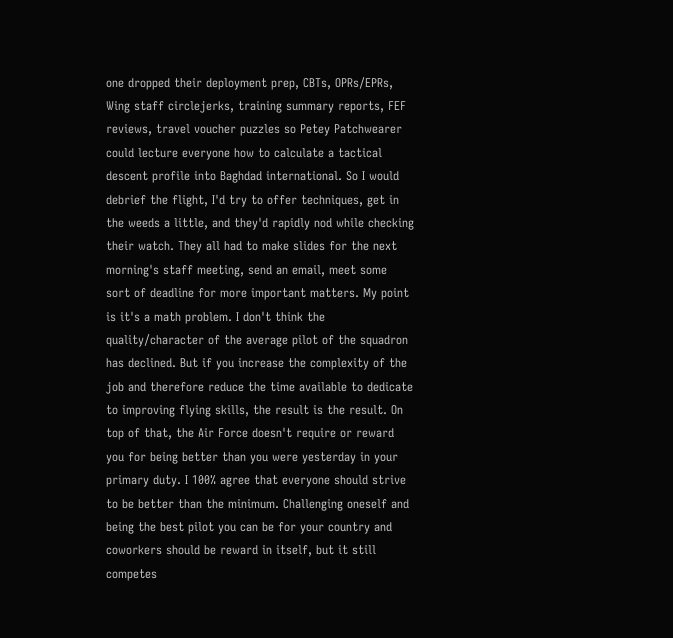one dropped their deployment prep, CBTs, OPRs/EPRs, Wing staff circlejerks, training summary reports, FEF reviews, travel voucher puzzles so Petey Patchwearer could lecture everyone how to calculate a tactical descent profile into Baghdad international. So I would debrief the flight, I'd try to offer techniques, get in the weeds a little, and they'd rapidly nod while checking their watch. They all had to make slides for the next morning's staff meeting, send an email, meet some sort of deadline for more important matters. My point is it's a math problem. I don't think the quality/character of the average pilot of the squadron has declined. But if you increase the complexity of the job and therefore reduce the time available to dedicate to improving flying skills, the result is the result. On top of that, the Air Force doesn't require or reward you for being better than you were yesterday in your primary duty. I 100% agree that everyone should strive to be better than the minimum. Challenging oneself and being the best pilot you can be for your country and coworkers should be reward in itself, but it still competes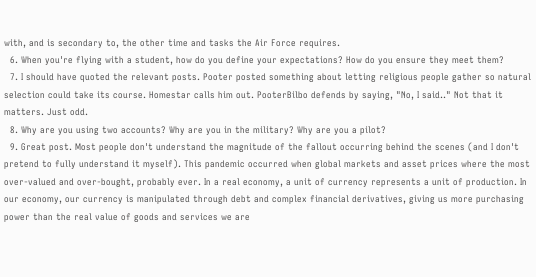with, and is secondary to, the other time and tasks the Air Force requires.
  6. When you're flying with a student, how do you define your expectations? How do you ensure they meet them?
  7. I should have quoted the relevant posts. Pooter posted something about letting religious people gather so natural selection could take its course. Homestar calls him out. PooterBilbo defends by saying, "No, I said.." Not that it matters. Just odd.
  8. Why are you using two accounts? Why are you in the military? Why are you a pilot?
  9. Great post. Most people don't understand the magnitude of the fallout occurring behind the scenes (and I don't pretend to fully understand it myself). This pandemic occurred when global markets and asset prices where the most over-valued and over-bought, probably ever. In a real economy, a unit of currency represents a unit of production. In our economy, our currency is manipulated through debt and complex financial derivatives, giving us more purchasing power than the real value of goods and services we are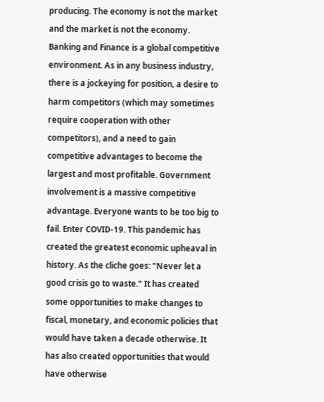producing. The economy is not the market and the market is not the economy. Banking and Finance is a global competitive environment. As in any business industry, there is a jockeying for position, a desire to harm competitors (which may sometimes require cooperation with other competitors), and a need to gain competitive advantages to become the largest and most profitable. Government involvement is a massive competitive advantage. Everyone wants to be too big to fail. Enter COVID-19. This pandemic has created the greatest economic upheaval in history. As the cliche goes: "Never let a good crisis go to waste." It has created some opportunities to make changes to fiscal, monetary, and economic policies that would have taken a decade otherwise. It has also created opportunities that would have otherwise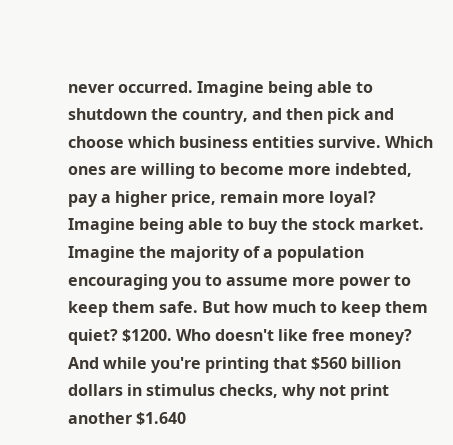never occurred. Imagine being able to shutdown the country, and then pick and choose which business entities survive. Which ones are willing to become more indebted, pay a higher price, remain more loyal? Imagine being able to buy the stock market. Imagine the majority of a population encouraging you to assume more power to keep them safe. But how much to keep them quiet? $1200. Who doesn't like free money? And while you're printing that $560 billion dollars in stimulus checks, why not print another $1.640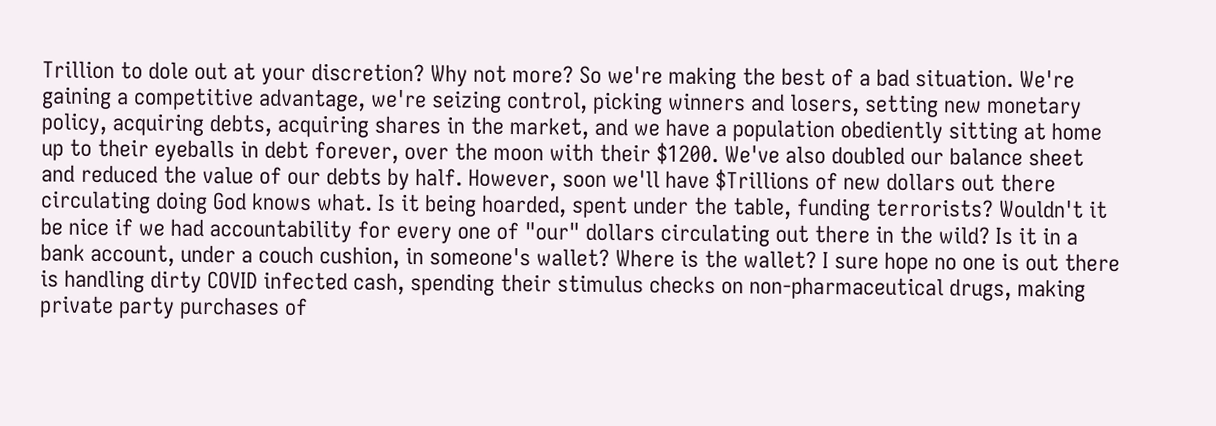Trillion to dole out at your discretion? Why not more? So we're making the best of a bad situation. We're gaining a competitive advantage, we're seizing control, picking winners and losers, setting new monetary policy, acquiring debts, acquiring shares in the market, and we have a population obediently sitting at home up to their eyeballs in debt forever, over the moon with their $1200. We've also doubled our balance sheet and reduced the value of our debts by half. However, soon we'll have $Trillions of new dollars out there circulating doing God knows what. Is it being hoarded, spent under the table, funding terrorists? Wouldn't it be nice if we had accountability for every one of "our" dollars circulating out there in the wild? Is it in a bank account, under a couch cushion, in someone's wallet? Where is the wallet? I sure hope no one is out there is handling dirty COVID infected cash, spending their stimulus checks on non-pharmaceutical drugs, making private party purchases of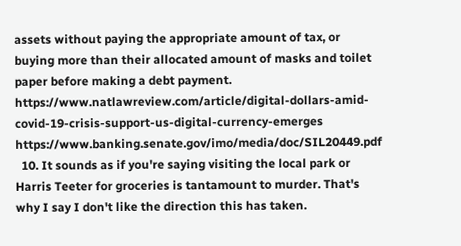assets without paying the appropriate amount of tax, or buying more than their allocated amount of masks and toilet paper before making a debt payment. https://www.natlawreview.com/article/digital-dollars-amid-covid-19-crisis-support-us-digital-currency-emerges https://www.banking.senate.gov/imo/media/doc/SIL20449.pdf
  10. It sounds as if you're saying visiting the local park or Harris Teeter for groceries is tantamount to murder. That's why I say I don't like the direction this has taken.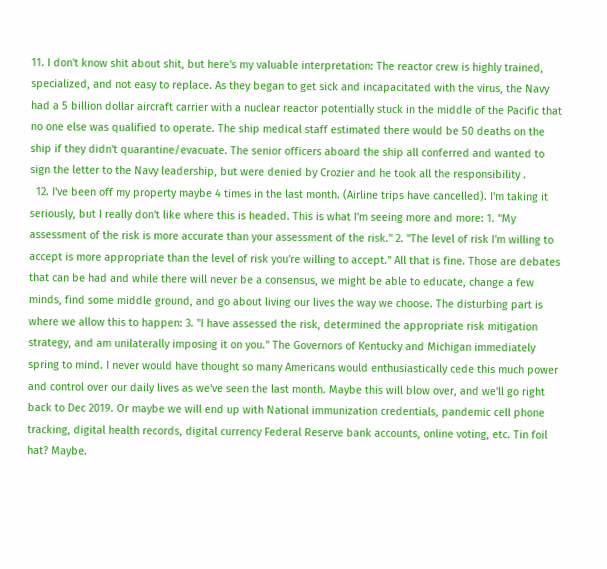11. I don't know shit about shit, but here's my valuable interpretation: The reactor crew is highly trained, specialized, and not easy to replace. As they began to get sick and incapacitated with the virus, the Navy had a 5 billion dollar aircraft carrier with a nuclear reactor potentially stuck in the middle of the Pacific that no one else was qualified to operate. The ship medical staff estimated there would be 50 deaths on the ship if they didn't quarantine/evacuate. The senior officers aboard the ship all conferred and wanted to sign the letter to the Navy leadership, but were denied by Crozier and he took all the responsibility .
  12. I've been off my property maybe 4 times in the last month. (Airline trips have cancelled). I'm taking it seriously, but I really don't like where this is headed. This is what I'm seeing more and more: 1. "My assessment of the risk is more accurate than your assessment of the risk." 2. "The level of risk I'm willing to accept is more appropriate than the level of risk you're willing to accept." All that is fine. Those are debates that can be had and while there will never be a consensus, we might be able to educate, change a few minds, find some middle ground, and go about living our lives the way we choose. The disturbing part is where we allow this to happen: 3. "I have assessed the risk, determined the appropriate risk mitigation strategy, and am unilaterally imposing it on you." The Governors of Kentucky and Michigan immediately spring to mind. I never would have thought so many Americans would enthusiastically cede this much power and control over our daily lives as we've seen the last month. Maybe this will blow over, and we'll go right back to Dec 2019. Or maybe we will end up with National immunization credentials, pandemic cell phone tracking, digital health records, digital currency Federal Reserve bank accounts, online voting, etc. Tin foil hat? Maybe.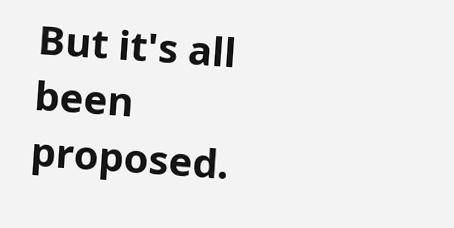But it's all been proposed.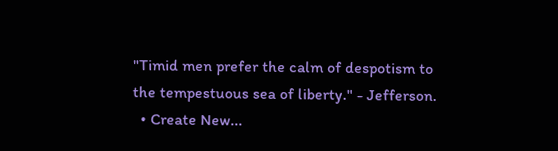"Timid men prefer the calm of despotism to the tempestuous sea of liberty." - Jefferson.
  • Create New...